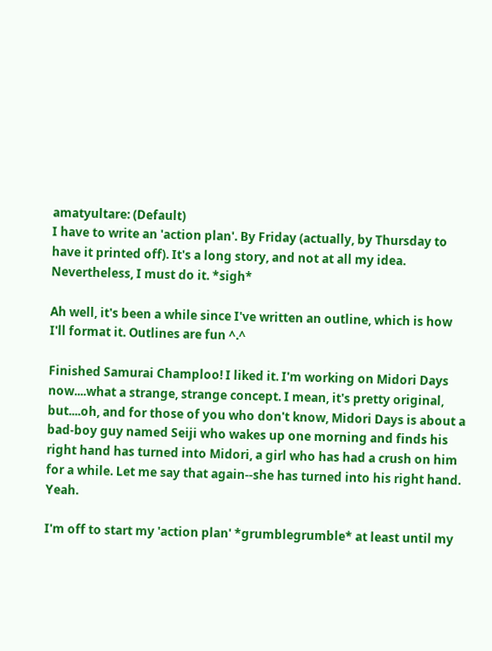amatyultare: (Default)
I have to write an 'action plan'. By Friday (actually, by Thursday to have it printed off). It's a long story, and not at all my idea. Nevertheless, I must do it. *sigh*

Ah well, it's been a while since I've written an outline, which is how I'll format it. Outlines are fun ^.^

Finished Samurai Champloo! I liked it. I'm working on Midori Days now....what a strange, strange concept. I mean, it's pretty original, but....oh, and for those of you who don't know, Midori Days is about a bad-boy guy named Seiji who wakes up one morning and finds his right hand has turned into Midori, a girl who has had a crush on him for a while. Let me say that again--she has turned into his right hand. Yeah.

I'm off to start my 'action plan' *grumblegrumble* at least until my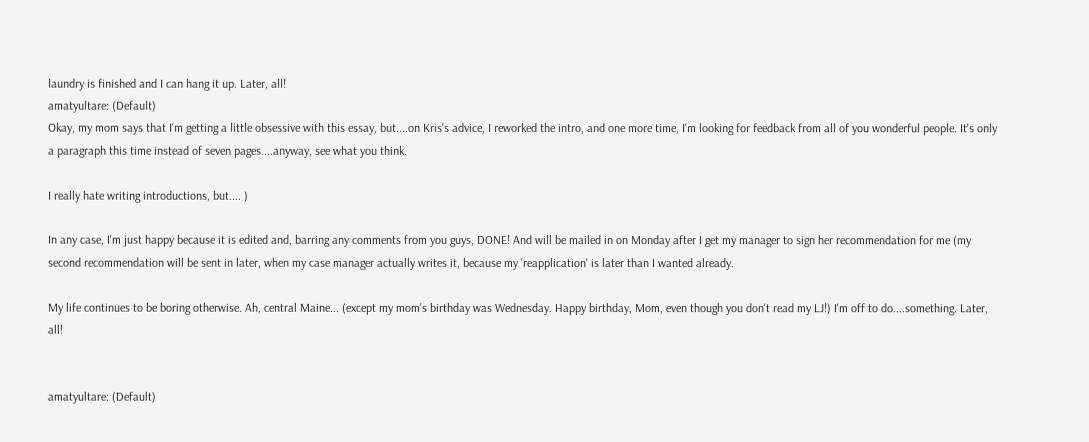laundry is finished and I can hang it up. Later, all!
amatyultare: (Default)
Okay, my mom says that I'm getting a little obsessive with this essay, but....on Kris's advice, I reworked the intro, and one more time, I'm looking for feedback from all of you wonderful people. It's only a paragraph this time instead of seven pages....anyway, see what you think.

I really hate writing introductions, but.... )

In any case, I'm just happy because it is edited and, barring any comments from you guys, DONE! And will be mailed in on Monday after I get my manager to sign her recommendation for me (my second recommendation will be sent in later, when my case manager actually writes it, because my 'reapplication' is later than I wanted already.

My life continues to be boring otherwise. Ah, central Maine... (except my mom's birthday was Wednesday. Happy birthday, Mom, even though you don't read my LJ!) I'm off to do....something. Later, all!


amatyultare: (Default)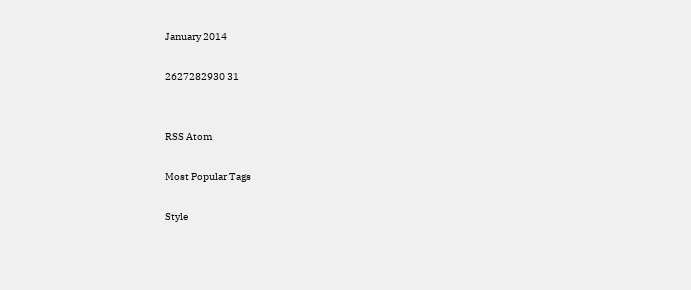January 2014

2627282930 31


RSS Atom

Most Popular Tags

Style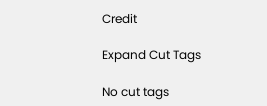Credit

Expand Cut Tags

No cut tags